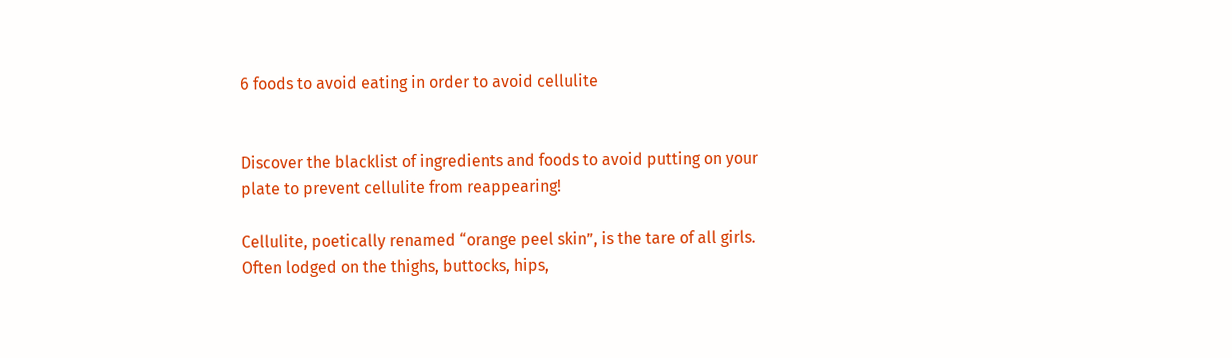6 foods to avoid eating in order to avoid cellulite


Discover the blacklist of ingredients and foods to avoid putting on your plate to prevent cellulite from reappearing!

Cellulite, poetically renamed “orange peel skin”, is the tare of all girls. Often lodged on the thighs, buttocks, hips,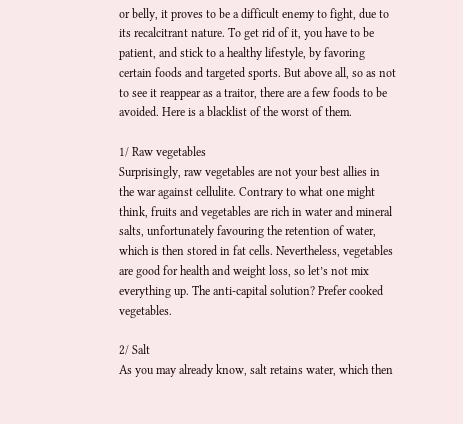or belly, it proves to be a difficult enemy to fight, due to its recalcitrant nature. To get rid of it, you have to be patient, and stick to a healthy lifestyle, by favoring certain foods and targeted sports. But above all, so as not to see it reappear as a traitor, there are a few foods to be avoided. Here is a blacklist of the worst of them.

1/ Raw vegetables
Surprisingly, raw vegetables are not your best allies in the war against cellulite. Contrary to what one might think, fruits and vegetables are rich in water and mineral salts, unfortunately favouring the retention of water, which is then stored in fat cells. Nevertheless, vegetables are good for health and weight loss, so let’s not mix everything up. The anti-capital solution? Prefer cooked vegetables.

2/ Salt
As you may already know, salt retains water, which then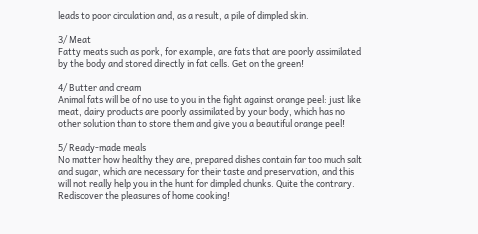leads to poor circulation and, as a result, a pile of dimpled skin.

3/ Meat
Fatty meats such as pork, for example, are fats that are poorly assimilated by the body and stored directly in fat cells. Get on the green!

4/ Butter and cream
Animal fats will be of no use to you in the fight against orange peel: just like meat, dairy products are poorly assimilated by your body, which has no other solution than to store them and give you a beautiful orange peel!

5/ Ready-made meals
No matter how healthy they are, prepared dishes contain far too much salt and sugar, which are necessary for their taste and preservation, and this will not really help you in the hunt for dimpled chunks. Quite the contrary. Rediscover the pleasures of home cooking!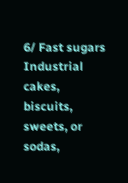6/ Fast sugars
Industrial cakes, biscuits, sweets, or sodas,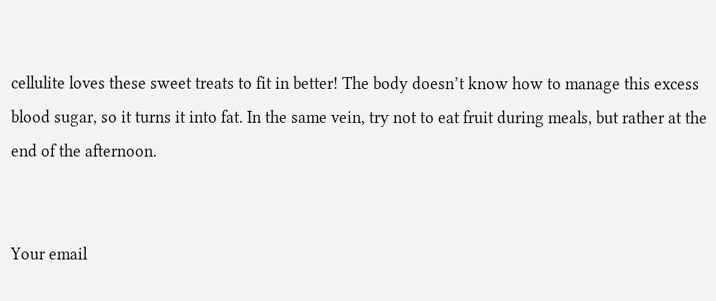cellulite loves these sweet treats to fit in better! The body doesn’t know how to manage this excess blood sugar, so it turns it into fat. In the same vein, try not to eat fruit during meals, but rather at the end of the afternoon.


Your email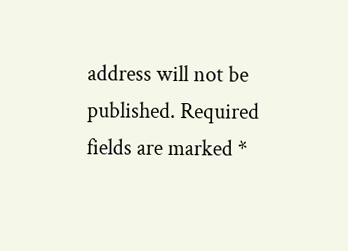address will not be published. Required fields are marked *